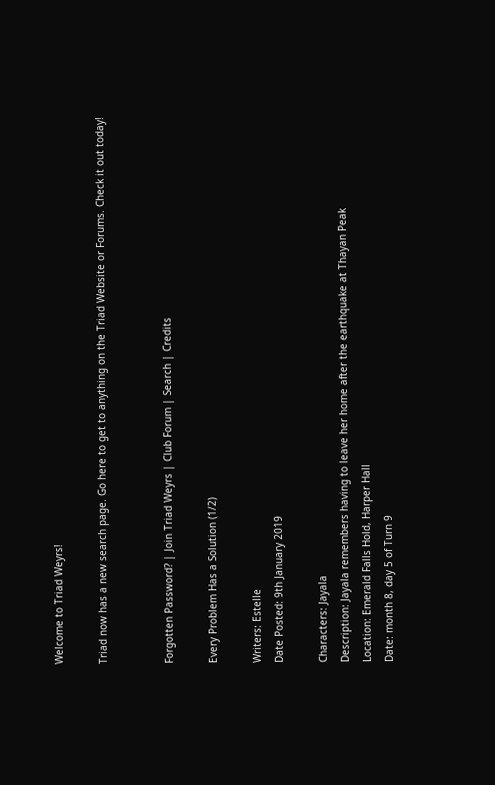Welcome to Triad Weyrs!

Triad now has a new search page. Go here to get to anything on the Triad Website or Forums. Check it out today!


Forgotten Password? | Join Triad Weyrs | Club Forum | Search | Credits

Every Problem Has a Solution (1/2)

Writers: Estelle
Date Posted: 9th January 2019

Characters: Jayala
Description: Jayala remembers having to leave her home after the earthquake at Thayan Peak
Location: Emerald Falls Hold, Harper Hall
Date: month 8, day 5 of Turn 9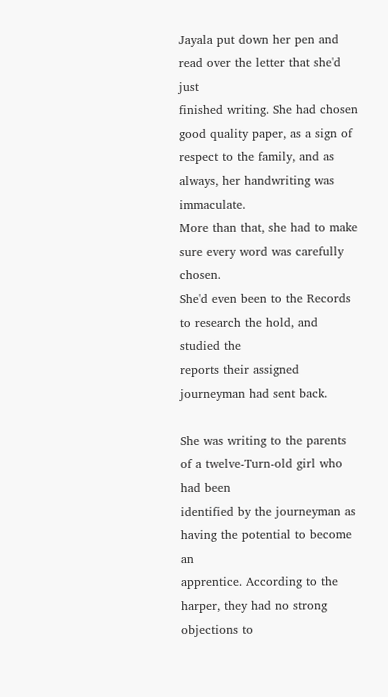Jayala put down her pen and read over the letter that she'd just
finished writing. She had chosen good quality paper, as a sign of
respect to the family, and as always, her handwriting was immaculate.
More than that, she had to make sure every word was carefully chosen.
She'd even been to the Records to research the hold, and studied the
reports their assigned journeyman had sent back.

She was writing to the parents of a twelve-Turn-old girl who had been
identified by the journeyman as having the potential to become an
apprentice. According to the harper, they had no strong objections to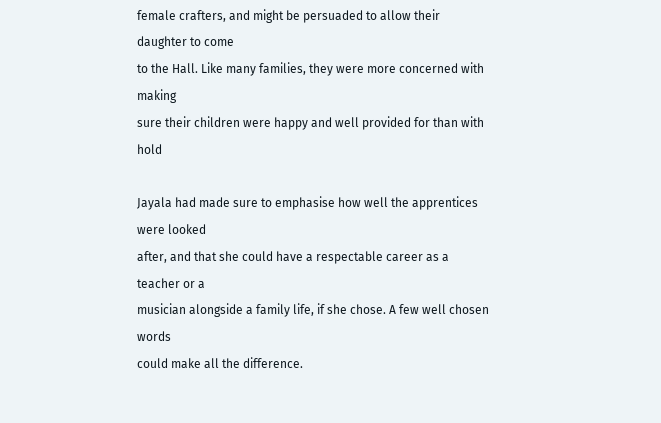female crafters, and might be persuaded to allow their daughter to come
to the Hall. Like many families, they were more concerned with making
sure their children were happy and well provided for than with hold

Jayala had made sure to emphasise how well the apprentices were looked
after, and that she could have a respectable career as a teacher or a
musician alongside a family life, if she chose. A few well chosen words
could make all the difference.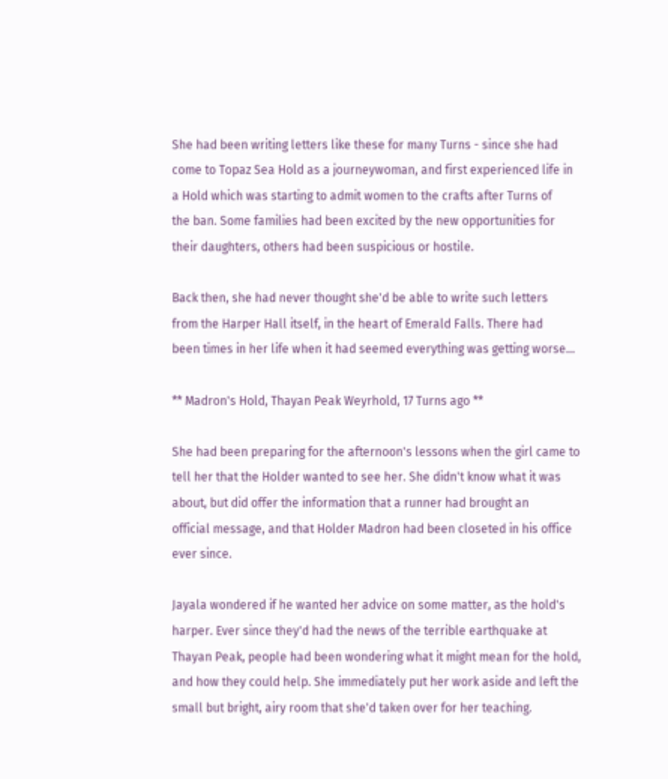She had been writing letters like these for many Turns - since she had
come to Topaz Sea Hold as a journeywoman, and first experienced life in
a Hold which was starting to admit women to the crafts after Turns of
the ban. Some families had been excited by the new opportunities for
their daughters, others had been suspicious or hostile.

Back then, she had never thought she'd be able to write such letters
from the Harper Hall itself, in the heart of Emerald Falls. There had
been times in her life when it had seemed everything was getting worse...

** Madron's Hold, Thayan Peak Weyrhold, 17 Turns ago **

She had been preparing for the afternoon's lessons when the girl came to
tell her that the Holder wanted to see her. She didn't know what it was
about, but did offer the information that a runner had brought an
official message, and that Holder Madron had been closeted in his office
ever since.

Jayala wondered if he wanted her advice on some matter, as the hold's
harper. Ever since they'd had the news of the terrible earthquake at
Thayan Peak, people had been wondering what it might mean for the hold,
and how they could help. She immediately put her work aside and left the
small but bright, airy room that she'd taken over for her teaching.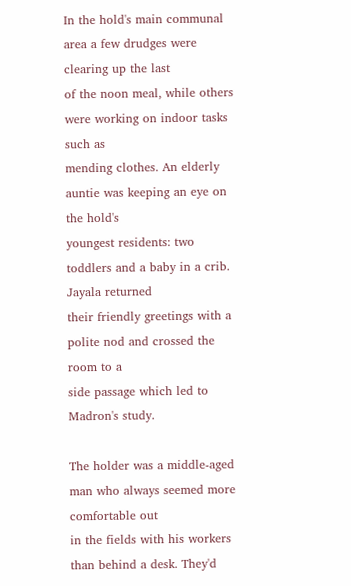In the hold's main communal area a few drudges were clearing up the last
of the noon meal, while others were working on indoor tasks such as
mending clothes. An elderly auntie was keeping an eye on the hold's
youngest residents: two toddlers and a baby in a crib. Jayala returned
their friendly greetings with a polite nod and crossed the room to a
side passage which led to Madron's study.

The holder was a middle-aged man who always seemed more comfortable out
in the fields with his workers than behind a desk. They'd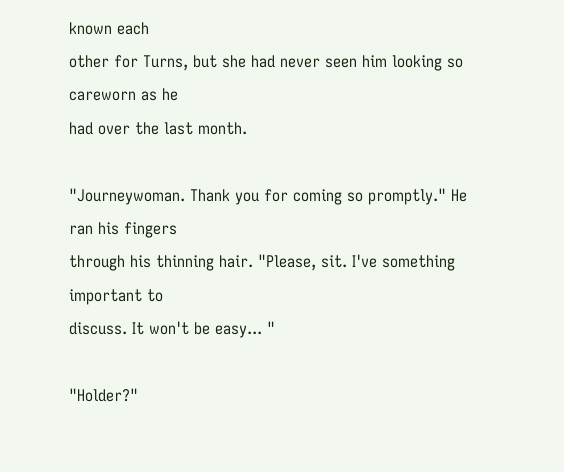known each
other for Turns, but she had never seen him looking so careworn as he
had over the last month.

"Journeywoman. Thank you for coming so promptly." He ran his fingers
through his thinning hair. "Please, sit. I've something important to
discuss. It won't be easy... "

"Holder?"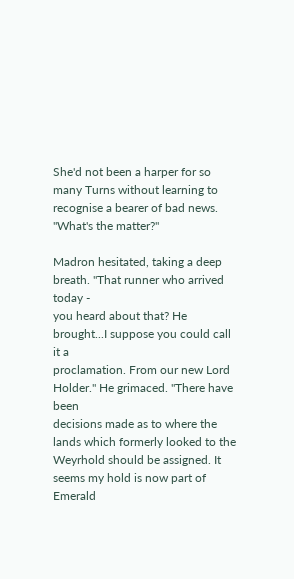She'd not been a harper for so many Turns without learning to
recognise a bearer of bad news. "What's the matter?"

Madron hesitated, taking a deep breath. "That runner who arrived today -
you heard about that? He brought...I suppose you could call it a
proclamation. From our new Lord Holder." He grimaced. "There have been
decisions made as to where the lands which formerly looked to the
Weyrhold should be assigned. It seems my hold is now part of Emerald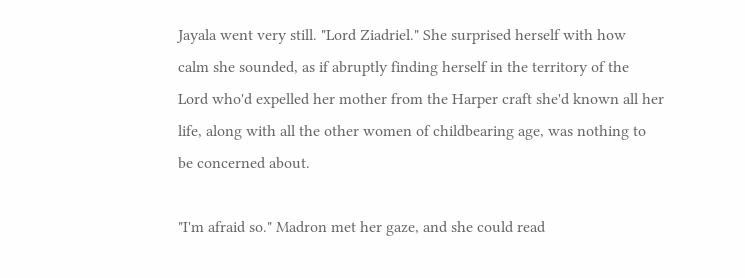Jayala went very still. "Lord Ziadriel." She surprised herself with how
calm she sounded, as if abruptly finding herself in the territory of the
Lord who'd expelled her mother from the Harper craft she'd known all her
life, along with all the other women of childbearing age, was nothing to
be concerned about.

"I'm afraid so." Madron met her gaze, and she could read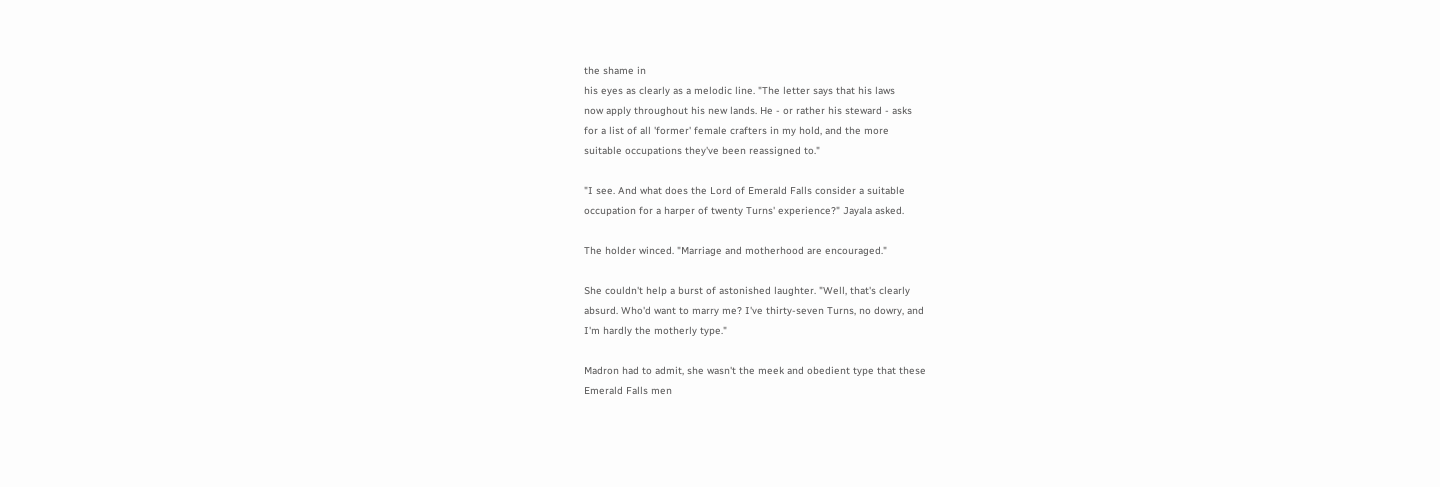the shame in
his eyes as clearly as a melodic line. "The letter says that his laws
now apply throughout his new lands. He - or rather his steward - asks
for a list of all 'former' female crafters in my hold, and the more
suitable occupations they've been reassigned to."

"I see. And what does the Lord of Emerald Falls consider a suitable
occupation for a harper of twenty Turns' experience?" Jayala asked.

The holder winced. "Marriage and motherhood are encouraged."

She couldn't help a burst of astonished laughter. "Well, that's clearly
absurd. Who'd want to marry me? I've thirty-seven Turns, no dowry, and
I'm hardly the motherly type."

Madron had to admit, she wasn't the meek and obedient type that these
Emerald Falls men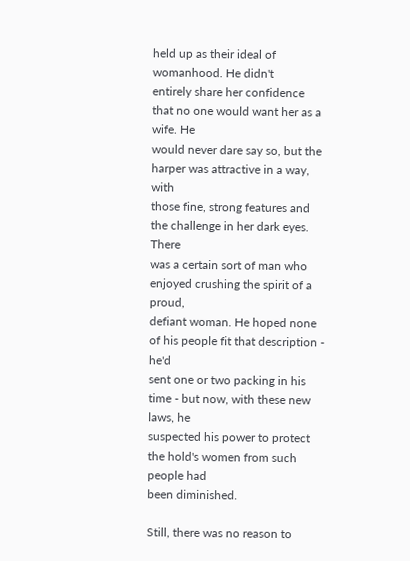held up as their ideal of womanhood. He didn't
entirely share her confidence that no one would want her as a wife. He
would never dare say so, but the harper was attractive in a way, with
those fine, strong features and the challenge in her dark eyes. There
was a certain sort of man who enjoyed crushing the spirit of a proud,
defiant woman. He hoped none of his people fit that description - he'd
sent one or two packing in his time - but now, with these new laws, he
suspected his power to protect the hold's women from such people had
been diminished.

Still, there was no reason to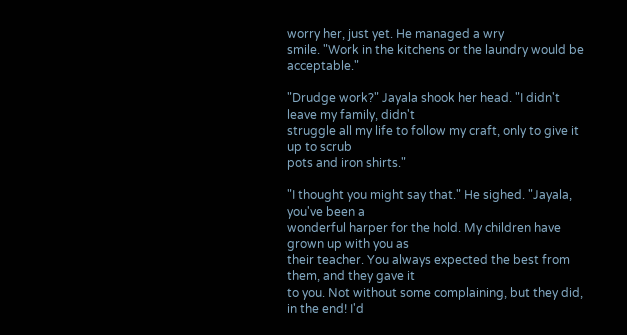worry her, just yet. He managed a wry
smile. "Work in the kitchens or the laundry would be acceptable."

"Drudge work?" Jayala shook her head. "I didn't leave my family, didn't
struggle all my life to follow my craft, only to give it up to scrub
pots and iron shirts."

"I thought you might say that." He sighed. "Jayala, you've been a
wonderful harper for the hold. My children have grown up with you as
their teacher. You always expected the best from them, and they gave it
to you. Not without some complaining, but they did, in the end! I'd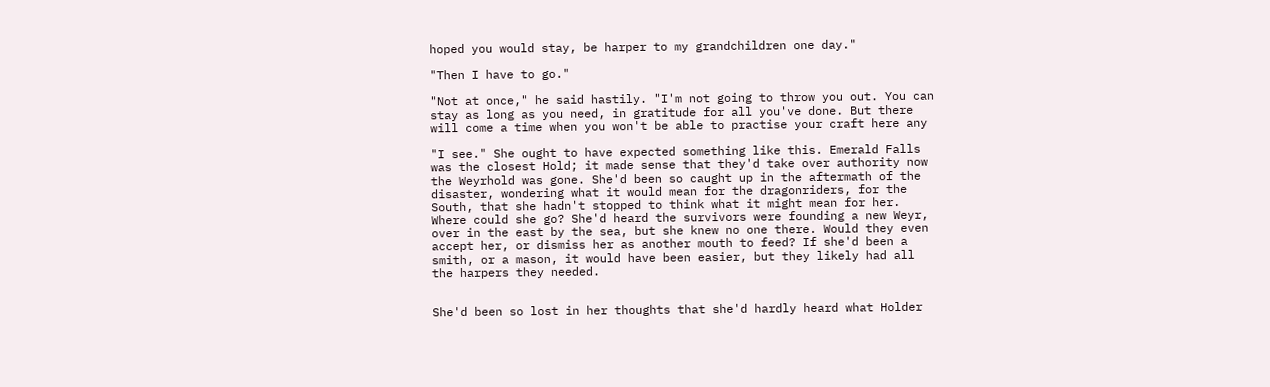hoped you would stay, be harper to my grandchildren one day."

"Then I have to go."

"Not at once," he said hastily. "I'm not going to throw you out. You can
stay as long as you need, in gratitude for all you've done. But there
will come a time when you won't be able to practise your craft here any

"I see." She ought to have expected something like this. Emerald Falls
was the closest Hold; it made sense that they'd take over authority now
the Weyrhold was gone. She'd been so caught up in the aftermath of the
disaster, wondering what it would mean for the dragonriders, for the
South, that she hadn't stopped to think what it might mean for her.
Where could she go? She'd heard the survivors were founding a new Weyr,
over in the east by the sea, but she knew no one there. Would they even
accept her, or dismiss her as another mouth to feed? If she'd been a
smith, or a mason, it would have been easier, but they likely had all
the harpers they needed.


She'd been so lost in her thoughts that she'd hardly heard what Holder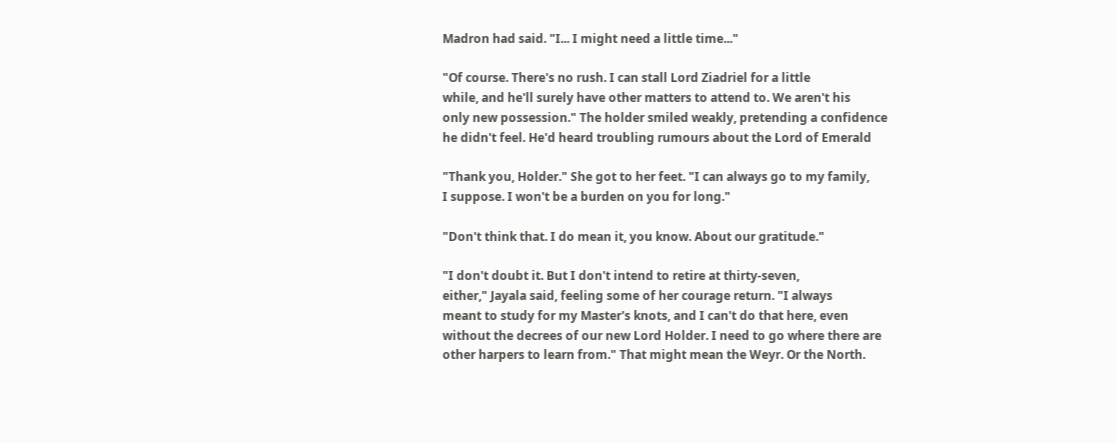Madron had said. "I... I might need a little time..."

"Of course. There's no rush. I can stall Lord Ziadriel for a little
while, and he'll surely have other matters to attend to. We aren't his
only new possession." The holder smiled weakly, pretending a confidence
he didn't feel. He'd heard troubling rumours about the Lord of Emerald

"Thank you, Holder." She got to her feet. "I can always go to my family,
I suppose. I won't be a burden on you for long."

"Don't think that. I do mean it, you know. About our gratitude."

"I don't doubt it. But I don't intend to retire at thirty-seven,
either," Jayala said, feeling some of her courage return. "I always
meant to study for my Master's knots, and I can't do that here, even
without the decrees of our new Lord Holder. I need to go where there are
other harpers to learn from." That might mean the Weyr. Or the North.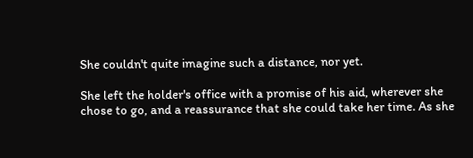She couldn't quite imagine such a distance, nor yet.

She left the holder's office with a promise of his aid, wherever she
chose to go, and a reassurance that she could take her time. As she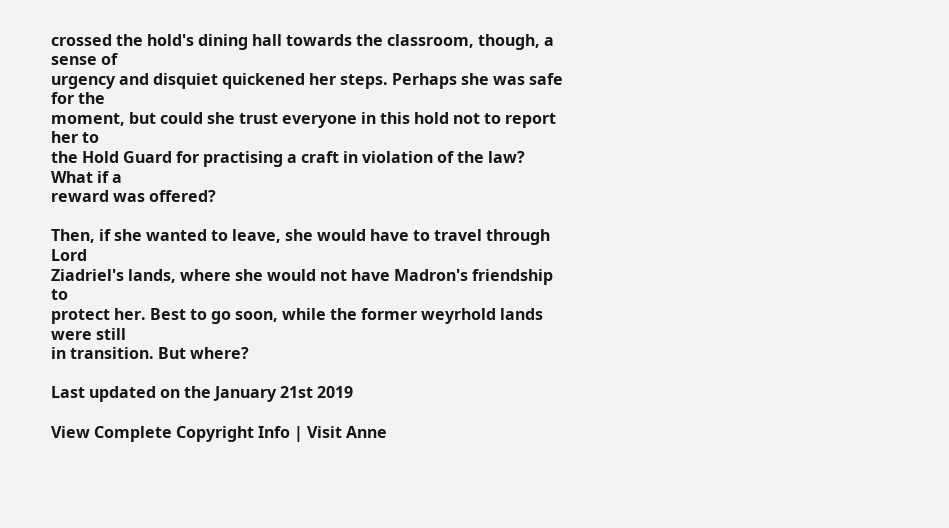crossed the hold's dining hall towards the classroom, though, a sense of
urgency and disquiet quickened her steps. Perhaps she was safe for the
moment, but could she trust everyone in this hold not to report her to
the Hold Guard for practising a craft in violation of the law? What if a
reward was offered?

Then, if she wanted to leave, she would have to travel through Lord
Ziadriel's lands, where she would not have Madron's friendship to
protect her. Best to go soon, while the former weyrhold lands were still
in transition. But where?

Last updated on the January 21st 2019

View Complete Copyright Info | Visit Anne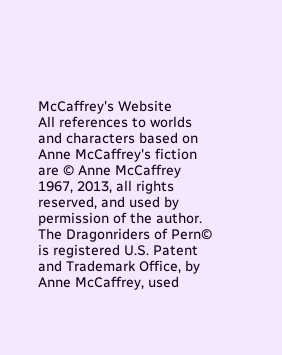McCaffrey's Website
All references to worlds and characters based on Anne McCaffrey's fiction are © Anne McCaffrey 1967, 2013, all rights reserved, and used by permission of the author. The Dragonriders of Pern© is registered U.S. Patent and Trademark Office, by Anne McCaffrey, used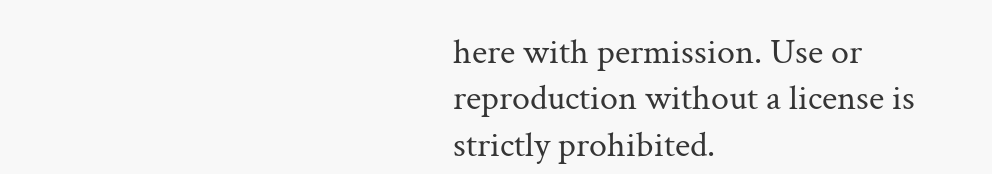here with permission. Use or reproduction without a license is strictly prohibited.